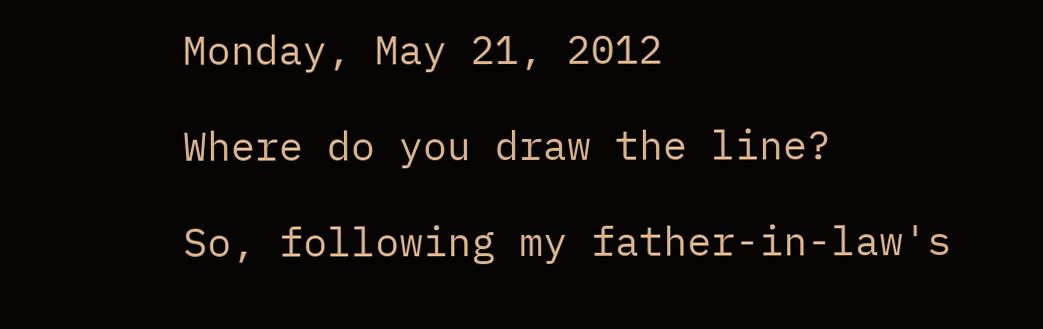Monday, May 21, 2012

Where do you draw the line?

So, following my father-in-law's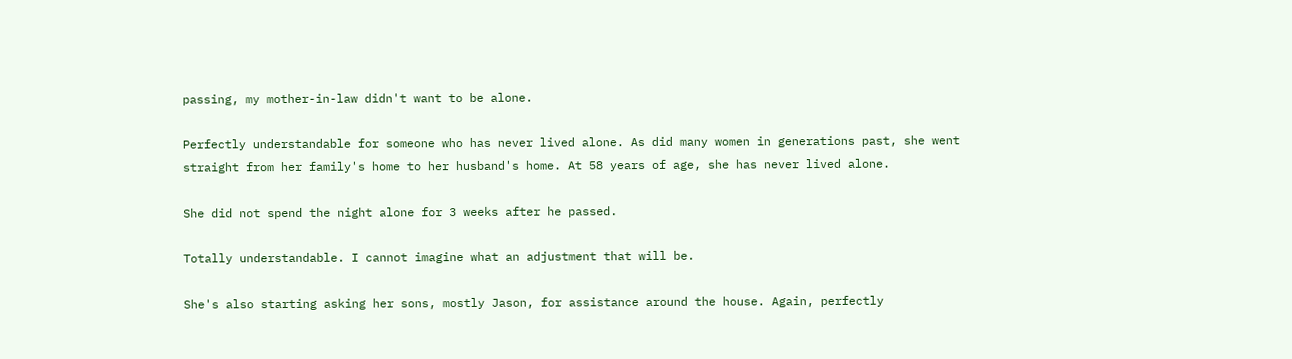passing, my mother-in-law didn't want to be alone.

Perfectly understandable for someone who has never lived alone. As did many women in generations past, she went straight from her family's home to her husband's home. At 58 years of age, she has never lived alone.

She did not spend the night alone for 3 weeks after he passed.

Totally understandable. I cannot imagine what an adjustment that will be.

She's also starting asking her sons, mostly Jason, for assistance around the house. Again, perfectly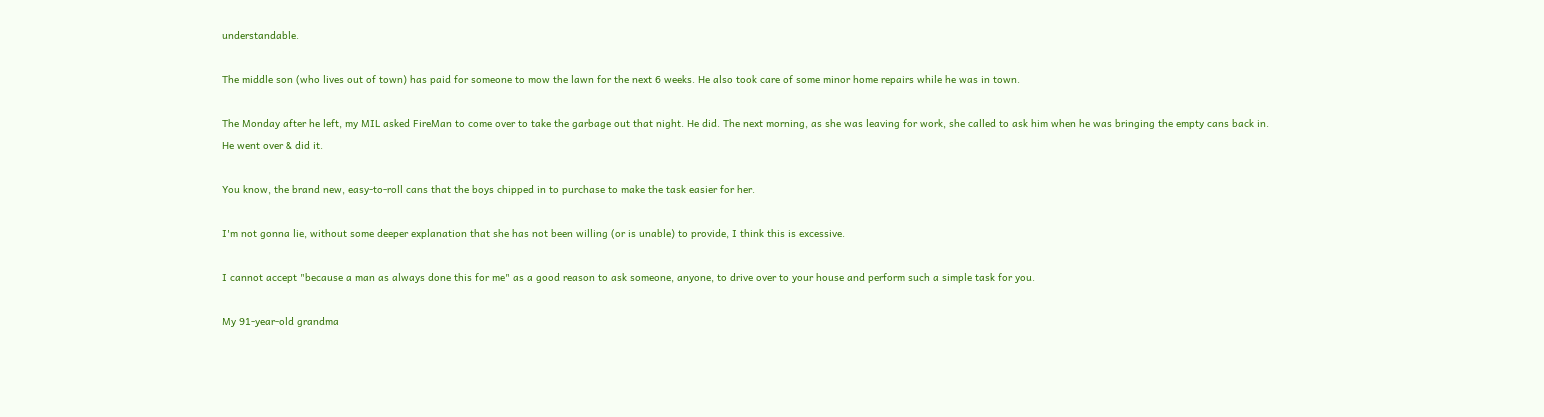understandable.

The middle son (who lives out of town) has paid for someone to mow the lawn for the next 6 weeks. He also took care of some minor home repairs while he was in town.

The Monday after he left, my MIL asked FireMan to come over to take the garbage out that night. He did. The next morning, as she was leaving for work, she called to ask him when he was bringing the empty cans back in. He went over & did it.

You know, the brand new, easy-to-roll cans that the boys chipped in to purchase to make the task easier for her.

I'm not gonna lie, without some deeper explanation that she has not been willing (or is unable) to provide, I think this is excessive.

I cannot accept "because a man as always done this for me" as a good reason to ask someone, anyone, to drive over to your house and perform such a simple task for you.

My 91-year-old grandma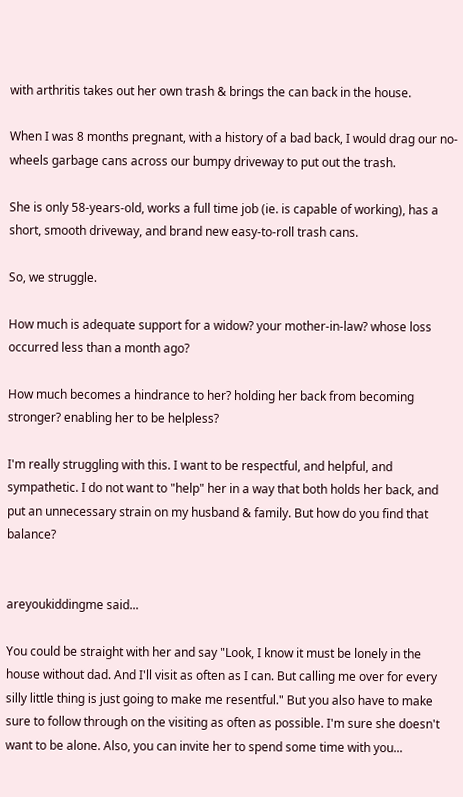with arthritis takes out her own trash & brings the can back in the house.

When I was 8 months pregnant, with a history of a bad back, I would drag our no-wheels garbage cans across our bumpy driveway to put out the trash.

She is only 58-years-old, works a full time job (ie. is capable of working), has a short, smooth driveway, and brand new easy-to-roll trash cans.

So, we struggle.

How much is adequate support for a widow? your mother-in-law? whose loss occurred less than a month ago?

How much becomes a hindrance to her? holding her back from becoming stronger? enabling her to be helpless?

I'm really struggling with this. I want to be respectful, and helpful, and sympathetic. I do not want to "help" her in a way that both holds her back, and put an unnecessary strain on my husband & family. But how do you find that balance?


areyoukiddingme said...

You could be straight with her and say "Look, I know it must be lonely in the house without dad. And I'll visit as often as I can. But calling me over for every silly little thing is just going to make me resentful." But you also have to make sure to follow through on the visiting as often as possible. I'm sure she doesn't want to be alone. Also, you can invite her to spend some time with you...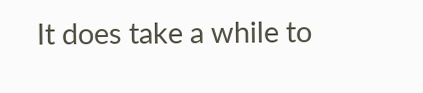It does take a while to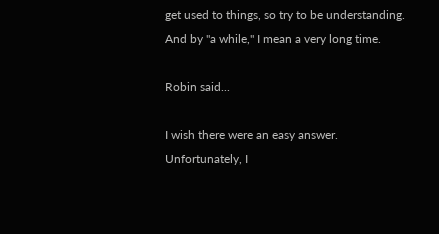get used to things, so try to be understanding. And by "a while," I mean a very long time.

Robin said...

I wish there were an easy answer. Unfortunately, I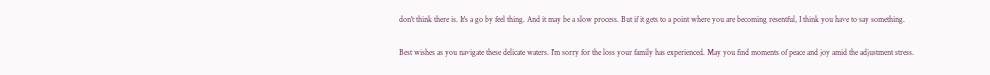don't think there is. It's a go by feel thing. And it may be a slow process. But if it gets to a point where you are becoming resentful, I think you have to say something.

Best wishes as you navigate these delicate waters. I'm sorry for the loss your family has experienced. May you find moments of peace and joy amid the adjustment stress.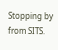Stopping by from SITS.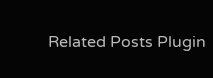Related Posts Plugin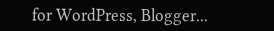for WordPress, Blogger...